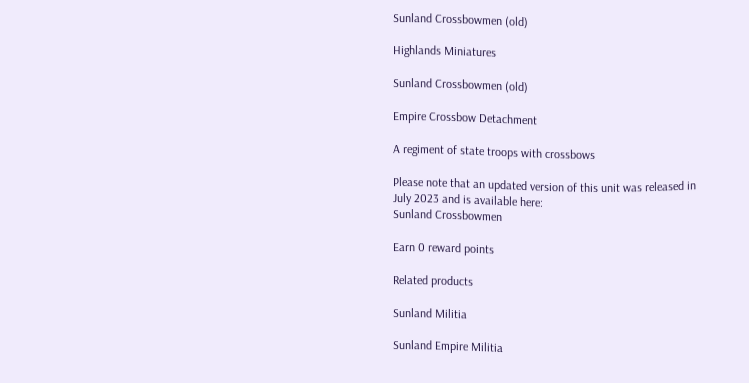Sunland Crossbowmen (old)

Highlands Miniatures

Sunland Crossbowmen (old)

Empire Crossbow Detachment

A regiment of state troops with crossbows

Please note that an updated version of this unit was released in July 2023 and is available here:
Sunland Crossbowmen

Earn 0 reward points

Related products

Sunland Militia

Sunland Empire Militia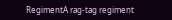RegimentA rag-tag regiment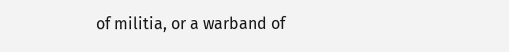of militia, or a warband of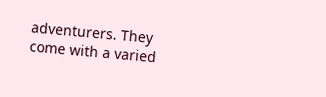adventurers. They come with a varied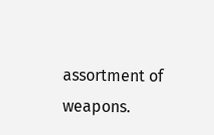assortment of weapons.